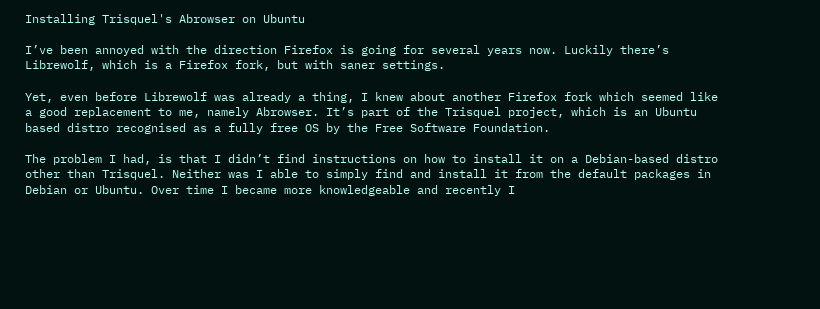Installing Trisquel's Abrowser on Ubuntu

I’ve been annoyed with the direction Firefox is going for several years now. Luckily there’s Librewolf, which is a Firefox fork, but with saner settings.

Yet, even before Librewolf was already a thing, I knew about another Firefox fork which seemed like a good replacement to me, namely Abrowser. It’s part of the Trisquel project, which is an Ubuntu based distro recognised as a fully free OS by the Free Software Foundation.

The problem I had, is that I didn’t find instructions on how to install it on a Debian-based distro other than Trisquel. Neither was I able to simply find and install it from the default packages in Debian or Ubuntu. Over time I became more knowledgeable and recently I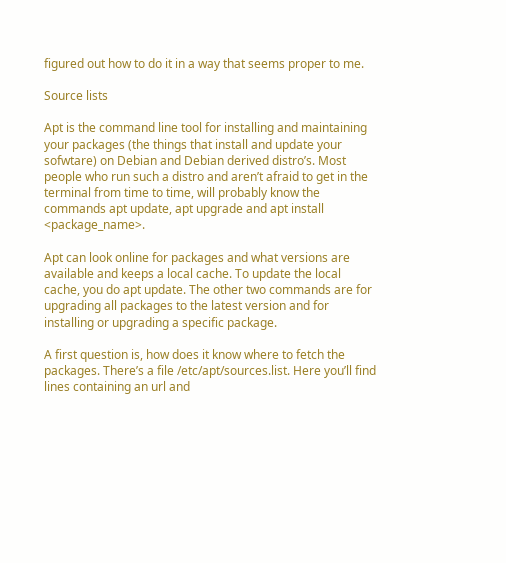figured out how to do it in a way that seems proper to me.

Source lists

Apt is the command line tool for installing and maintaining your packages (the things that install and update your sofwtare) on Debian and Debian derived distro’s. Most people who run such a distro and aren’t afraid to get in the terminal from time to time, will probably know the commands apt update, apt upgrade and apt install <package_name>.

Apt can look online for packages and what versions are available and keeps a local cache. To update the local cache, you do apt update. The other two commands are for upgrading all packages to the latest version and for installing or upgrading a specific package.

A first question is, how does it know where to fetch the packages. There’s a file /etc/apt/sources.list. Here you’ll find lines containing an url and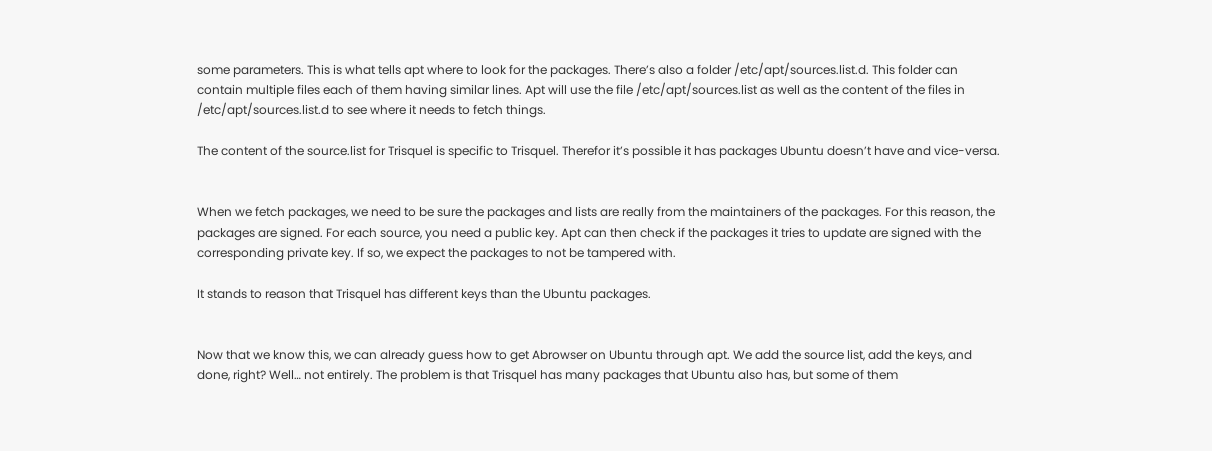some parameters. This is what tells apt where to look for the packages. There’s also a folder /etc/apt/sources.list.d. This folder can contain multiple files each of them having similar lines. Apt will use the file /etc/apt/sources.list as well as the content of the files in /etc/apt/sources.list.d to see where it needs to fetch things.

The content of the source.list for Trisquel is specific to Trisquel. Therefor it’s possible it has packages Ubuntu doesn’t have and vice-versa.


When we fetch packages, we need to be sure the packages and lists are really from the maintainers of the packages. For this reason, the packages are signed. For each source, you need a public key. Apt can then check if the packages it tries to update are signed with the corresponding private key. If so, we expect the packages to not be tampered with.

It stands to reason that Trisquel has different keys than the Ubuntu packages.


Now that we know this, we can already guess how to get Abrowser on Ubuntu through apt. We add the source list, add the keys, and done, right? Well… not entirely. The problem is that Trisquel has many packages that Ubuntu also has, but some of them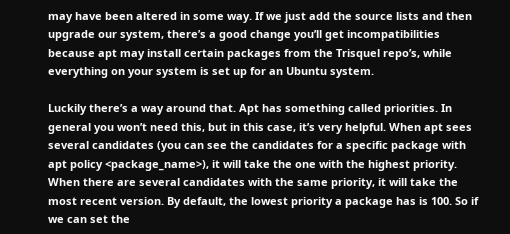may have been altered in some way. If we just add the source lists and then upgrade our system, there’s a good change you’ll get incompatibilities because apt may install certain packages from the Trisquel repo’s, while everything on your system is set up for an Ubuntu system.

Luckily there’s a way around that. Apt has something called priorities. In general you won’t need this, but in this case, it’s very helpful. When apt sees several candidates (you can see the candidates for a specific package with apt policy <package_name>), it will take the one with the highest priority. When there are several candidates with the same priority, it will take the most recent version. By default, the lowest priority a package has is 100. So if we can set the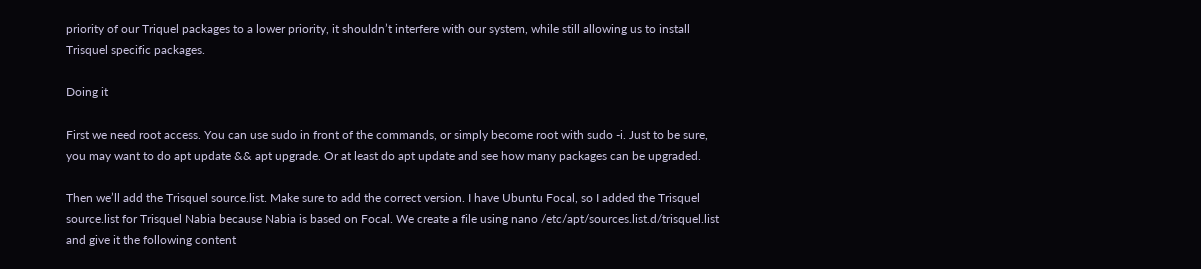priority of our Triquel packages to a lower priority, it shouldn’t interfere with our system, while still allowing us to install Trisquel specific packages.

Doing it

First we need root access. You can use sudo in front of the commands, or simply become root with sudo -i. Just to be sure, you may want to do apt update && apt upgrade. Or at least do apt update and see how many packages can be upgraded.

Then we’ll add the Trisquel source.list. Make sure to add the correct version. I have Ubuntu Focal, so I added the Trisquel source.list for Trisquel Nabia because Nabia is based on Focal. We create a file using nano /etc/apt/sources.list.d/trisquel.list and give it the following content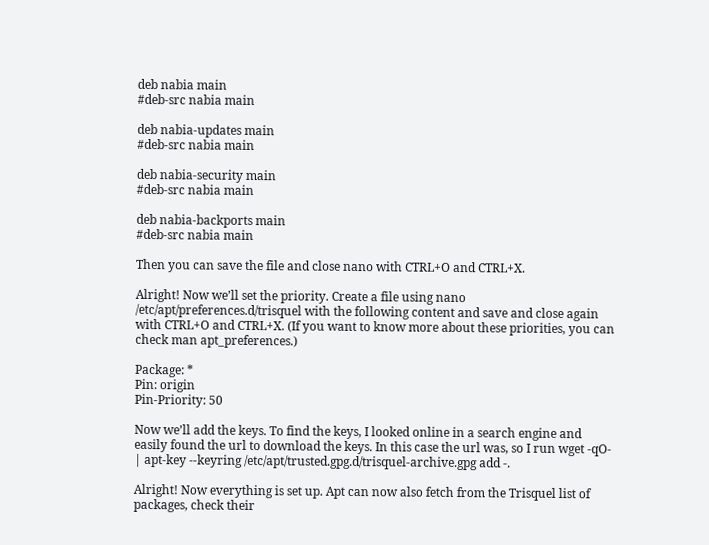deb nabia main
#deb-src nabia main

deb nabia-updates main
#deb-src nabia main

deb nabia-security main
#deb-src nabia main

deb nabia-backports main
#deb-src nabia main

Then you can save the file and close nano with CTRL+O and CTRL+X.

Alright! Now we’ll set the priority. Create a file using nano /etc/apt/preferences.d/trisquel with the following content and save and close again with CTRL+O and CTRL+X. (If you want to know more about these priorities, you can check man apt_preferences.)

Package: *
Pin: origin
Pin-Priority: 50

Now we’ll add the keys. To find the keys, I looked online in a search engine and easily found the url to download the keys. In this case the url was, so I run wget -qO- | apt-key --keyring /etc/apt/trusted.gpg.d/trisquel-archive.gpg add -.

Alright! Now everything is set up. Apt can now also fetch from the Trisquel list of packages, check their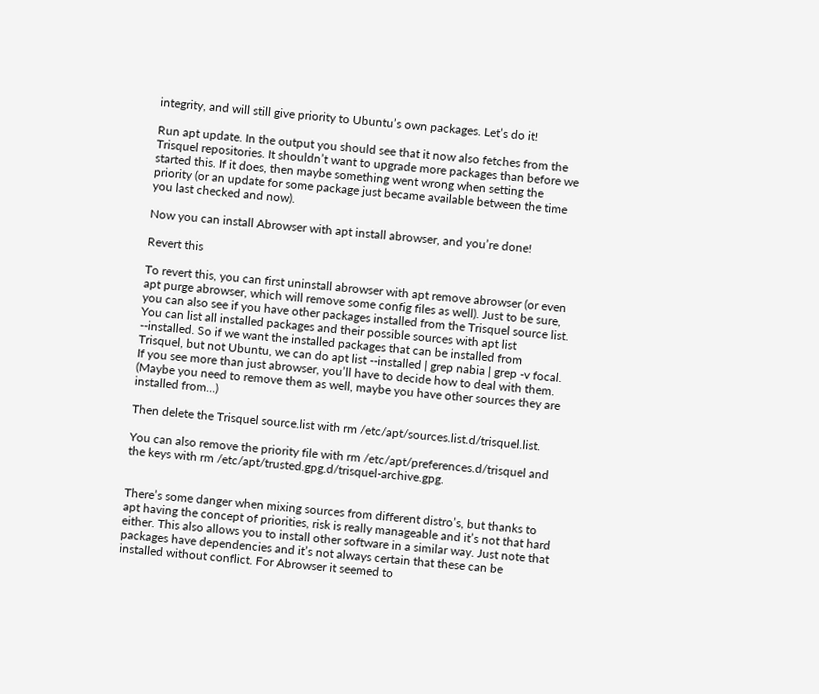integrity, and will still give priority to Ubuntu’s own packages. Let’s do it!

Run apt update. In the output you should see that it now also fetches from the Trisquel repositories. It shouldn’t want to upgrade more packages than before we started this. If it does, then maybe something went wrong when setting the priority (or an update for some package just became available between the time you last checked and now).

Now you can install Abrowser with apt install abrowser, and you’re done!

Revert this

To revert this, you can first uninstall abrowser with apt remove abrowser (or even apt purge abrowser, which will remove some config files as well). Just to be sure, you can also see if you have other packages installed from the Trisquel source list. You can list all installed packages and their possible sources with apt list --installed. So if we want the installed packages that can be installed from Trisquel, but not Ubuntu, we can do apt list --installed | grep nabia | grep -v focal. If you see more than just abrowser, you’ll have to decide how to deal with them. (Maybe you need to remove them as well, maybe you have other sources they are installed from…)

Then delete the Trisquel source.list with rm /etc/apt/sources.list.d/trisquel.list.

You can also remove the priority file with rm /etc/apt/preferences.d/trisquel and the keys with rm /etc/apt/trusted.gpg.d/trisquel-archive.gpg.


There’s some danger when mixing sources from different distro’s, but thanks to apt having the concept of priorities, risk is really manageable and it’s not that hard either. This also allows you to install other software in a similar way. Just note that packages have dependencies and it’s not always certain that these can be installed without conflict. For Abrowser it seemed to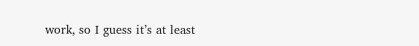work, so I guess it’s at least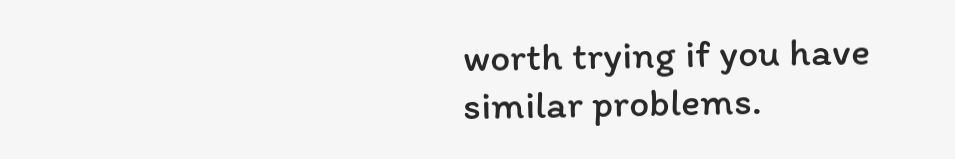worth trying if you have similar problems.